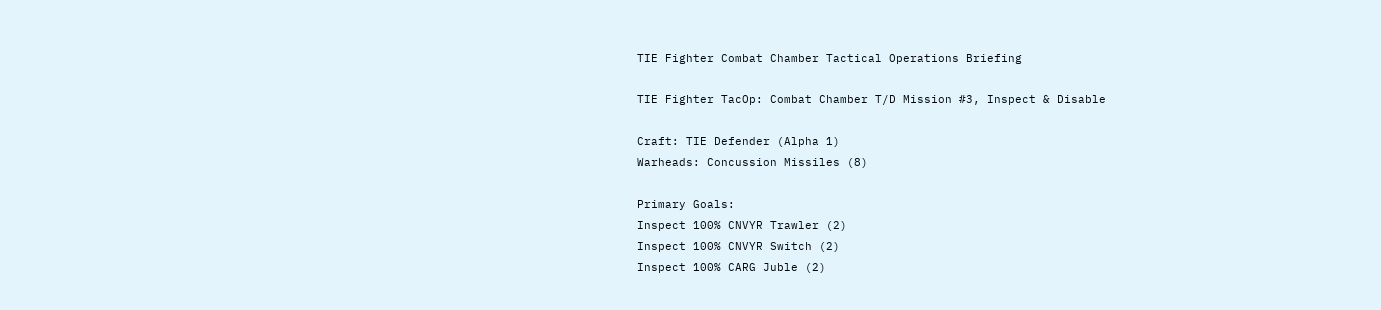TIE Fighter Combat Chamber Tactical Operations Briefing

TIE Fighter TacOp: Combat Chamber T/D Mission #3, Inspect & Disable

Craft: TIE Defender (Alpha 1)
Warheads: Concussion Missiles (8)

Primary Goals:
Inspect 100% CNVYR Trawler (2)
Inspect 100% CNVYR Switch (2)
Inspect 100% CARG Juble (2)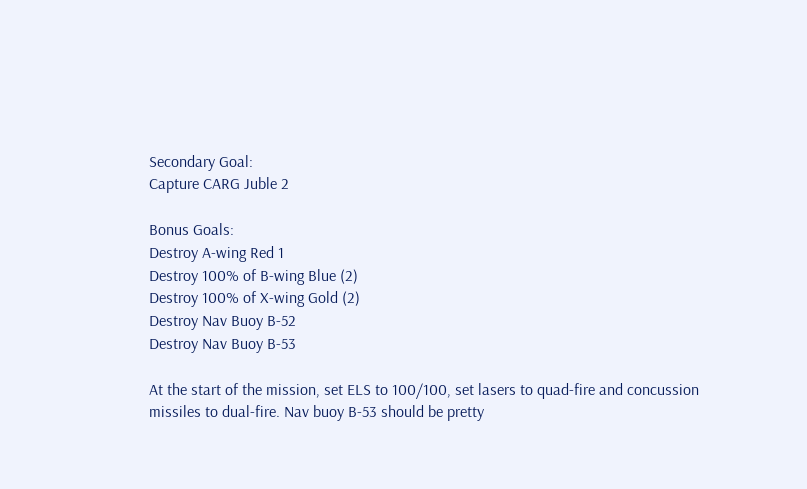Secondary Goal:
Capture CARG Juble 2

Bonus Goals:
Destroy A-wing Red 1
Destroy 100% of B-wing Blue (2)
Destroy 100% of X-wing Gold (2)
Destroy Nav Buoy B-52
Destroy Nav Buoy B-53

At the start of the mission, set ELS to 100/100, set lasers to quad-fire and concussion missiles to dual-fire. Nav buoy B-53 should be pretty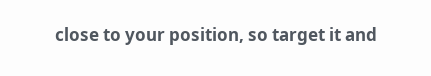close to your position, so target it and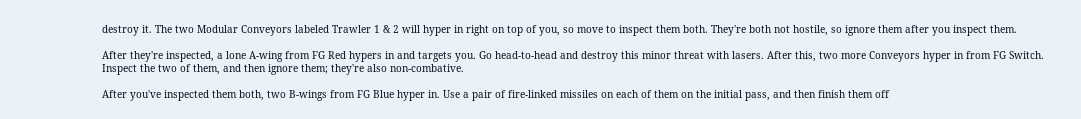destroy it. The two Modular Conveyors labeled Trawler 1 & 2 will hyper in right on top of you, so move to inspect them both. They're both not hostile, so ignore them after you inspect them.

After they're inspected, a lone A-wing from FG Red hypers in and targets you. Go head-to-head and destroy this minor threat with lasers. After this, two more Conveyors hyper in from FG Switch. Inspect the two of them, and then ignore them; they're also non-combative.

After you've inspected them both, two B-wings from FG Blue hyper in. Use a pair of fire-linked missiles on each of them on the initial pass, and then finish them off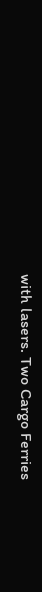with lasers. Two Cargo Ferries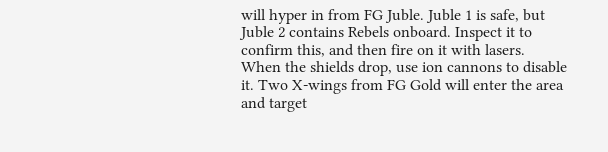will hyper in from FG Juble. Juble 1 is safe, but Juble 2 contains Rebels onboard. Inspect it to confirm this, and then fire on it with lasers. When the shields drop, use ion cannons to disable it. Two X-wings from FG Gold will enter the area and target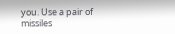you. Use a pair of missiles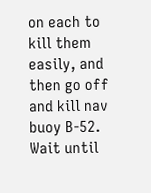on each to kill them easily, and then go off and kill nav buoy B-52. Wait until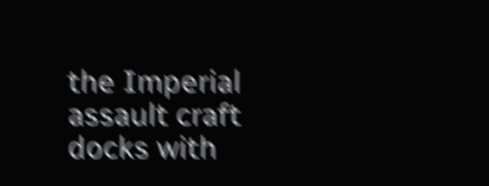the Imperial assault craft docks with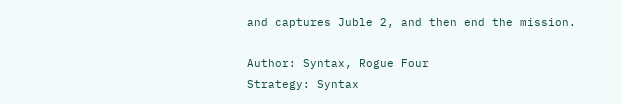and captures Juble 2, and then end the mission.

Author: Syntax, Rogue Four
Strategy: Syntax